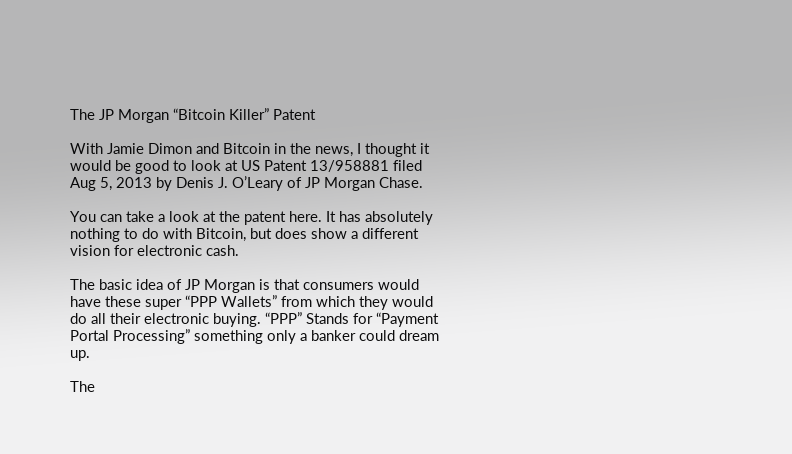The JP Morgan “Bitcoin Killer” Patent

With Jamie Dimon and Bitcoin in the news, I thought it would be good to look at US Patent 13/958881 filed Aug 5, 2013 by Denis J. O’Leary of JP Morgan Chase.

You can take a look at the patent here. It has absolutely nothing to do with Bitcoin, but does show a different vision for electronic cash.

The basic idea of JP Morgan is that consumers would have these super “PPP Wallets” from which they would do all their electronic buying. “PPP” Stands for “Payment Portal Processing” something only a banker could dream up.

The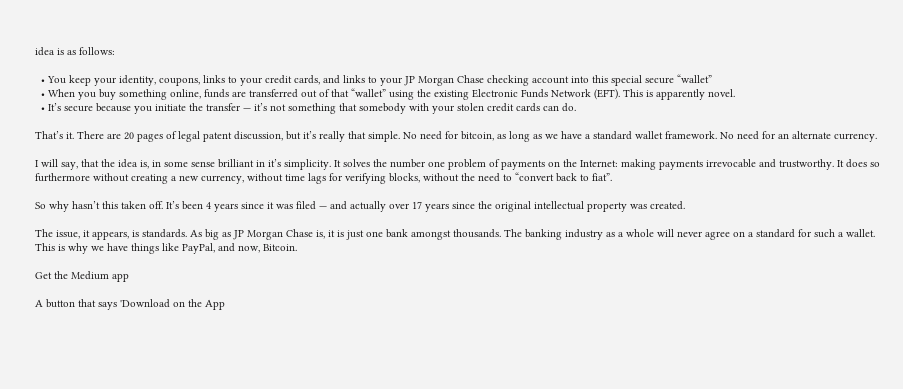idea is as follows:

  • You keep your identity, coupons, links to your credit cards, and links to your JP Morgan Chase checking account into this special secure “wallet”
  • When you buy something online, funds are transferred out of that “wallet” using the existing Electronic Funds Network (EFT). This is apparently novel.
  • It’s secure because you initiate the transfer — it’s not something that somebody with your stolen credit cards can do.

That’s it. There are 20 pages of legal patent discussion, but it’s really that simple. No need for bitcoin, as long as we have a standard wallet framework. No need for an alternate currency.

I will say, that the idea is, in some sense brilliant in it’s simplicity. It solves the number one problem of payments on the Internet: making payments irrevocable and trustworthy. It does so furthermore without creating a new currency, without time lags for verifying blocks, without the need to “convert back to fiat”.

So why hasn’t this taken off. It’s been 4 years since it was filed — and actually over 17 years since the original intellectual property was created.

The issue, it appears, is standards. As big as JP Morgan Chase is, it is just one bank amongst thousands. The banking industry as a whole will never agree on a standard for such a wallet. This is why we have things like PayPal, and now, Bitcoin.

Get the Medium app

A button that says 'Download on the App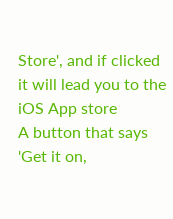Store', and if clicked it will lead you to the iOS App store
A button that says 'Get it on,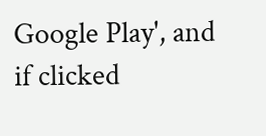Google Play', and if clicked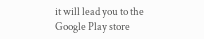it will lead you to the Google Play store